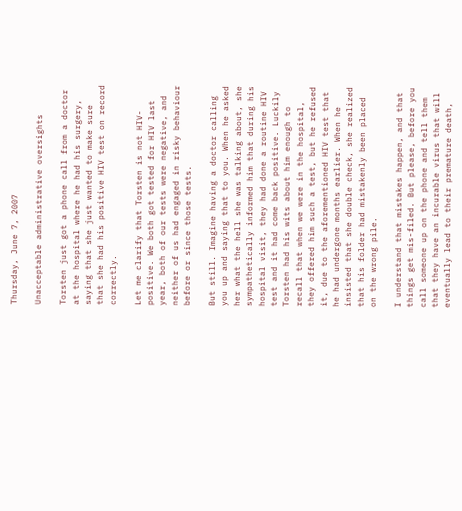Thursday, June 7, 2007

Unacceptable administrative oversights

Torsten just got a phone call from a doctor at the hospital where he had his surgery, saying that she just wanted to make sure that she had his positive HIV test on record correctly.

Let me clarify that Torsten is not HIV-positive. We both got tested for HIV last year, both of our tests were negative, and neither of us had engaged in risky behaviour before or since those tests.

But still. Imagine having a doctor calling you up and saying that to you. When he asked her what the hell she was talking about, she sympathetically informed him that during his hospital visit, they had done a routine HIV test and it had come back positive. Luckily Torsten had his wits about him enough to recall that when we were in the hospital, they offered him such a test, but he refused it, due to the aforementioned HIV test that he had undergone months earlier. When he insisted that she double check, she realized that his folder had mistakenly been placed on the wrong pile.

I understand that mistakes happen, and that things get mis-filed. But please, before you call someone up on the phone and tell them that they have an incurable virus that will eventually lead to their premature death,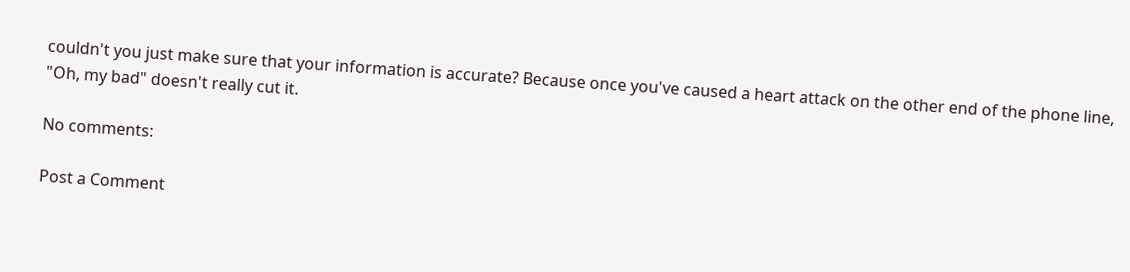couldn't you just make sure that your information is accurate? Because once you've caused a heart attack on the other end of the phone line, "Oh, my bad" doesn't really cut it.

No comments:

Post a Comment